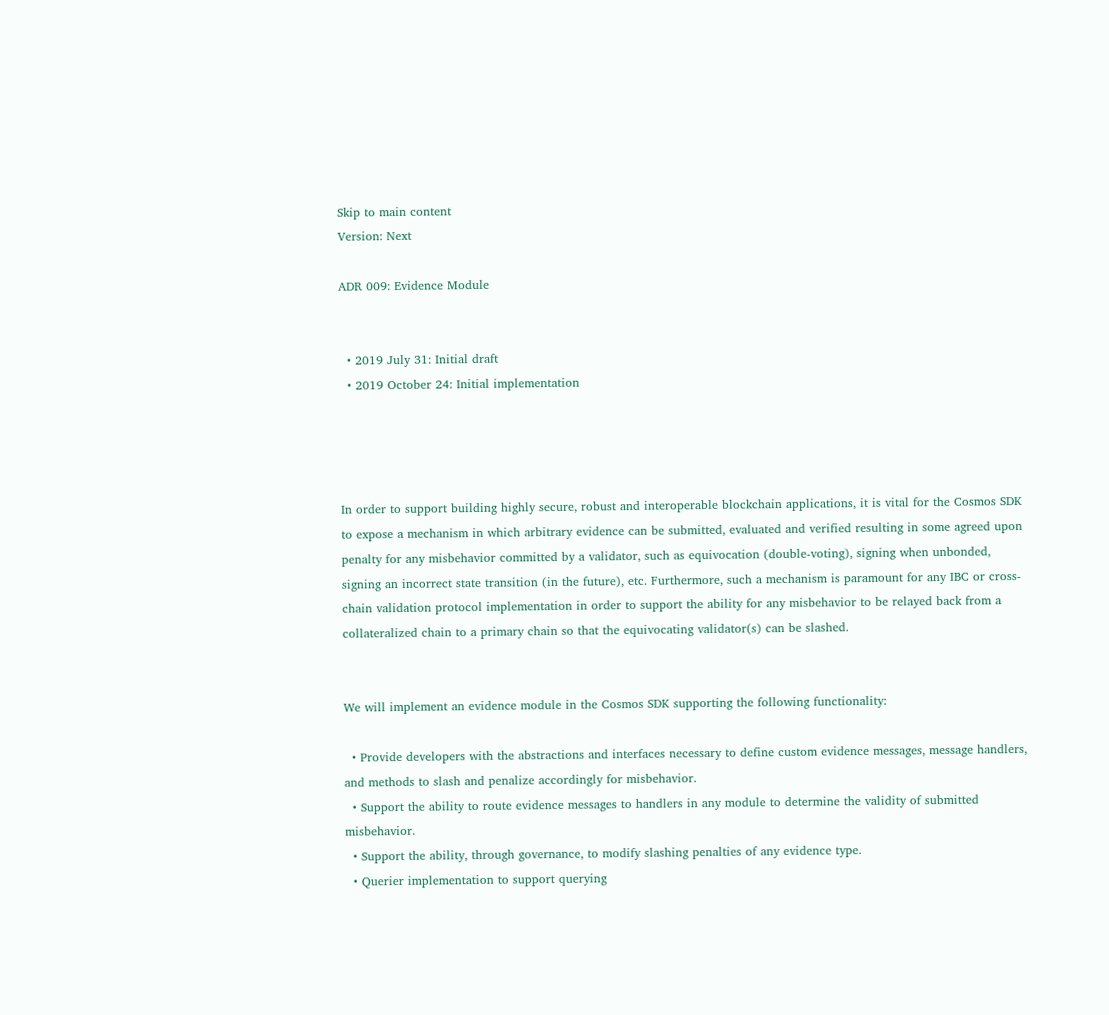Skip to main content
Version: Next

ADR 009: Evidence Module


  • 2019 July 31: Initial draft
  • 2019 October 24: Initial implementation




In order to support building highly secure, robust and interoperable blockchain applications, it is vital for the Cosmos SDK to expose a mechanism in which arbitrary evidence can be submitted, evaluated and verified resulting in some agreed upon penalty for any misbehavior committed by a validator, such as equivocation (double-voting), signing when unbonded, signing an incorrect state transition (in the future), etc. Furthermore, such a mechanism is paramount for any IBC or cross-chain validation protocol implementation in order to support the ability for any misbehavior to be relayed back from a collateralized chain to a primary chain so that the equivocating validator(s) can be slashed.


We will implement an evidence module in the Cosmos SDK supporting the following functionality:

  • Provide developers with the abstractions and interfaces necessary to define custom evidence messages, message handlers, and methods to slash and penalize accordingly for misbehavior.
  • Support the ability to route evidence messages to handlers in any module to determine the validity of submitted misbehavior.
  • Support the ability, through governance, to modify slashing penalties of any evidence type.
  • Querier implementation to support querying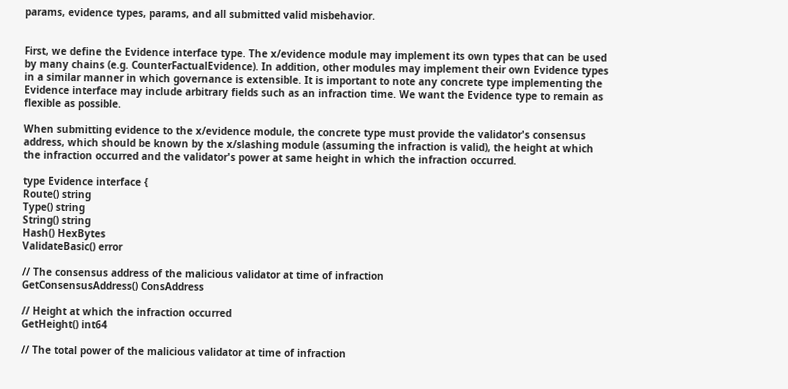params, evidence types, params, and all submitted valid misbehavior.


First, we define the Evidence interface type. The x/evidence module may implement its own types that can be used by many chains (e.g. CounterFactualEvidence). In addition, other modules may implement their own Evidence types in a similar manner in which governance is extensible. It is important to note any concrete type implementing the Evidence interface may include arbitrary fields such as an infraction time. We want the Evidence type to remain as flexible as possible.

When submitting evidence to the x/evidence module, the concrete type must provide the validator's consensus address, which should be known by the x/slashing module (assuming the infraction is valid), the height at which the infraction occurred and the validator's power at same height in which the infraction occurred.

type Evidence interface {
Route() string
Type() string
String() string
Hash() HexBytes
ValidateBasic() error

// The consensus address of the malicious validator at time of infraction
GetConsensusAddress() ConsAddress

// Height at which the infraction occurred
GetHeight() int64

// The total power of the malicious validator at time of infraction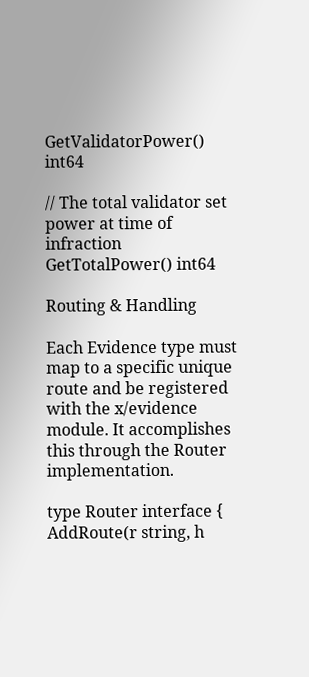GetValidatorPower() int64

// The total validator set power at time of infraction
GetTotalPower() int64

Routing & Handling

Each Evidence type must map to a specific unique route and be registered with the x/evidence module. It accomplishes this through the Router implementation.

type Router interface {
AddRoute(r string, h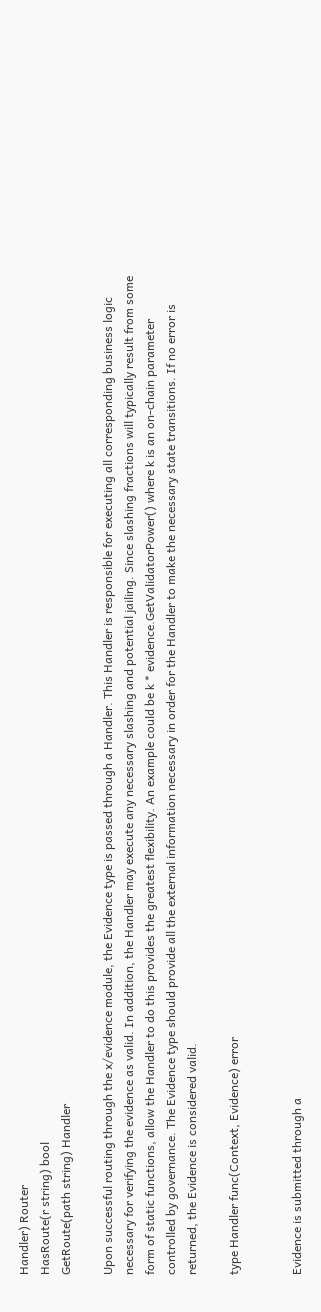Handler) Router
HasRoute(r string) bool
GetRoute(path string) Handler

Upon successful routing through the x/evidence module, the Evidence type is passed through a Handler. This Handler is responsible for executing all corresponding business logic necessary for verifying the evidence as valid. In addition, the Handler may execute any necessary slashing and potential jailing. Since slashing fractions will typically result from some form of static functions, allow the Handler to do this provides the greatest flexibility. An example could be k * evidence.GetValidatorPower() where k is an on-chain parameter controlled by governance. The Evidence type should provide all the external information necessary in order for the Handler to make the necessary state transitions. If no error is returned, the Evidence is considered valid.

type Handler func(Context, Evidence) error


Evidence is submitted through a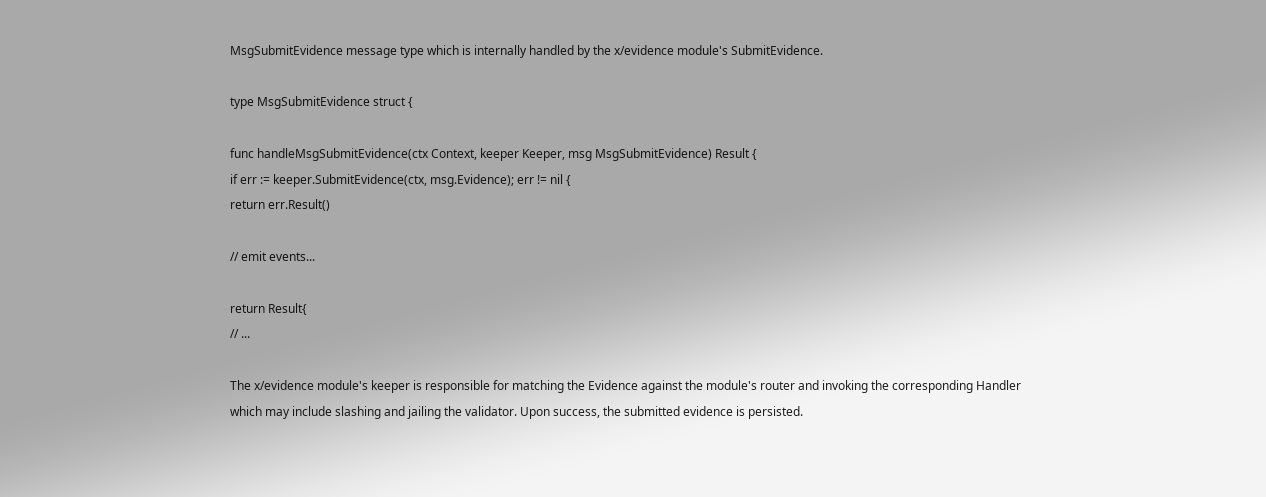MsgSubmitEvidence message type which is internally handled by the x/evidence module's SubmitEvidence.

type MsgSubmitEvidence struct {

func handleMsgSubmitEvidence(ctx Context, keeper Keeper, msg MsgSubmitEvidence) Result {
if err := keeper.SubmitEvidence(ctx, msg.Evidence); err != nil {
return err.Result()

// emit events...

return Result{
// ...

The x/evidence module's keeper is responsible for matching the Evidence against the module's router and invoking the corresponding Handler which may include slashing and jailing the validator. Upon success, the submitted evidence is persisted.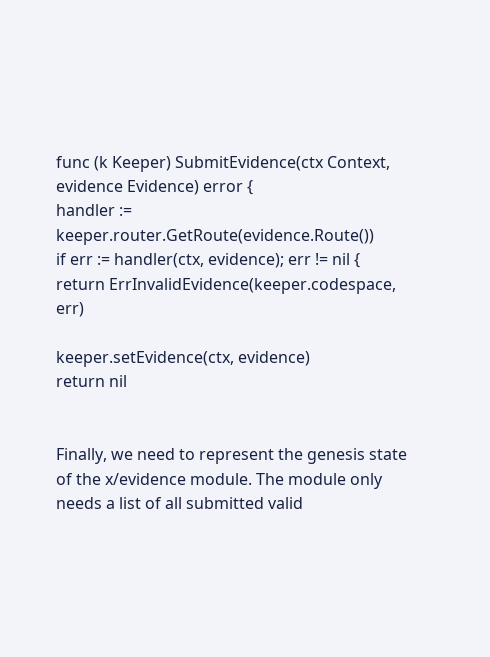func (k Keeper) SubmitEvidence(ctx Context, evidence Evidence) error {
handler := keeper.router.GetRoute(evidence.Route())
if err := handler(ctx, evidence); err != nil {
return ErrInvalidEvidence(keeper.codespace, err)

keeper.setEvidence(ctx, evidence)
return nil


Finally, we need to represent the genesis state of the x/evidence module. The module only needs a list of all submitted valid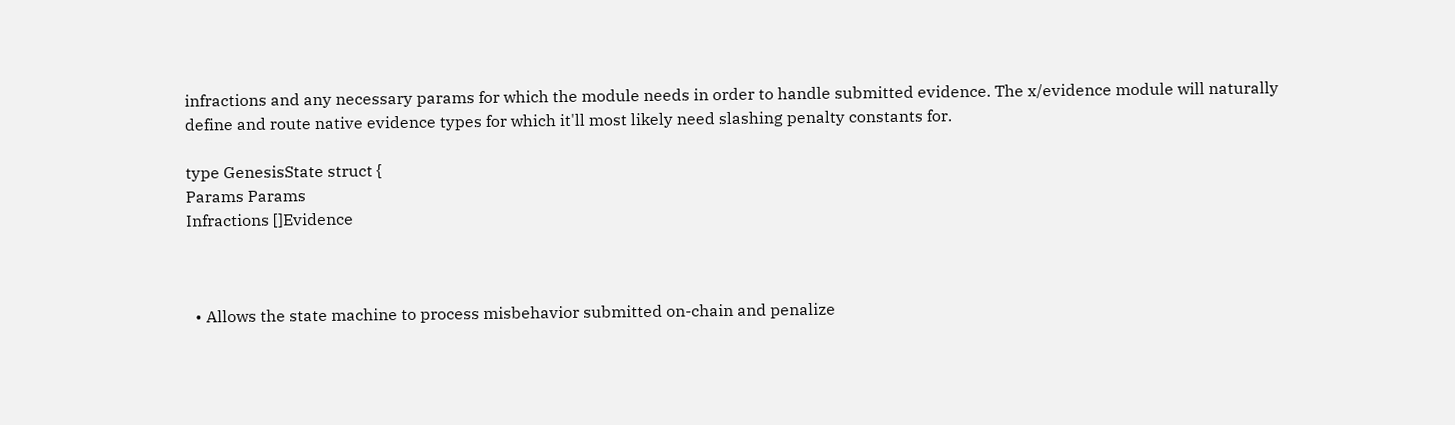infractions and any necessary params for which the module needs in order to handle submitted evidence. The x/evidence module will naturally define and route native evidence types for which it'll most likely need slashing penalty constants for.

type GenesisState struct {
Params Params
Infractions []Evidence



  • Allows the state machine to process misbehavior submitted on-chain and penalize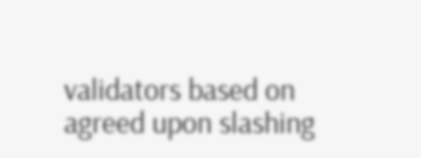validators based on agreed upon slashing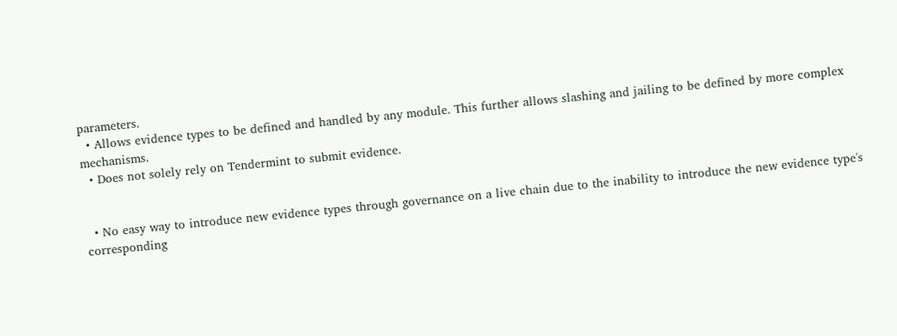parameters.
  • Allows evidence types to be defined and handled by any module. This further allows slashing and jailing to be defined by more complex mechanisms.
  • Does not solely rely on Tendermint to submit evidence.


  • No easy way to introduce new evidence types through governance on a live chain due to the inability to introduce the new evidence type's corresponding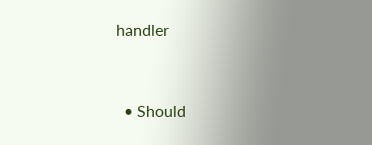handler


  • Should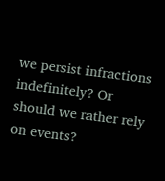we persist infractions indefinitely? Or should we rather rely on events?